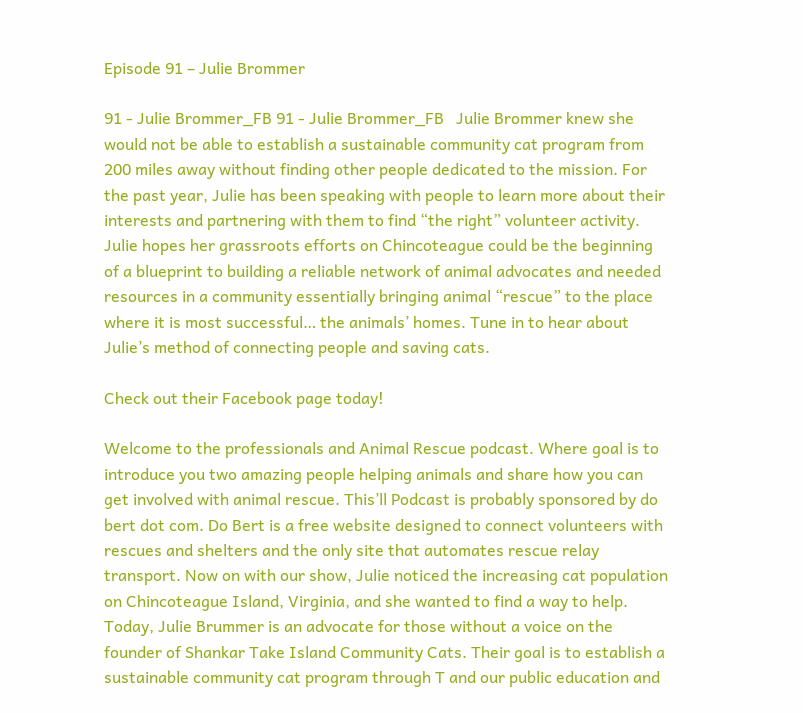Episode 91 – Julie Brommer

91 - Julie Brommer_FB 91 - Julie Brommer_FB   Julie Brommer knew she would not be able to establish a sustainable community cat program from 200 miles away without finding other people dedicated to the mission. For the past year, Julie has been speaking with people to learn more about their interests and partnering with them to find “the right” volunteer activity. Julie hopes her grassroots efforts on Chincoteague could be the beginning of a blueprint to building a reliable network of animal advocates and needed resources in a community essentially bringing animal “rescue” to the place where it is most successful… the animals’ homes. Tune in to hear about Julie’s method of connecting people and saving cats.

Check out their Facebook page today!

Welcome to the professionals and Animal Rescue podcast. Where goal is to introduce you two amazing people helping animals and share how you can get involved with animal rescue. This’ll Podcast is probably sponsored by do bert dot com. Do Bert is a free website designed to connect volunteers with rescues and shelters and the only site that automates rescue relay transport. Now on with our show, Julie noticed the increasing cat population on Chincoteague Island, Virginia, and she wanted to find a way to help. Today, Julie Brummer is an advocate for those without a voice on the founder of Shankar Take Island Community Cats. Their goal is to establish a sustainable community cat program through T and our public education and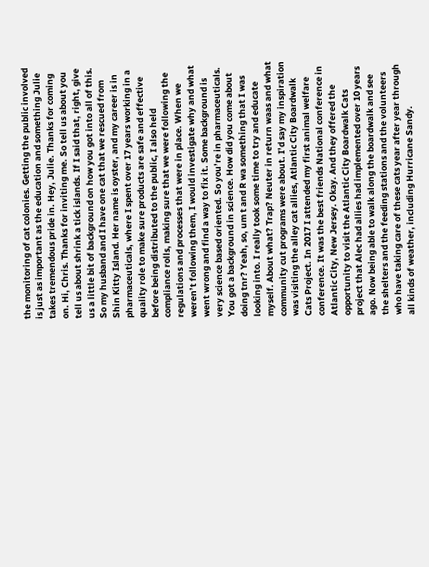the monitoring of cat colonies. Getting the public involved is just as important as the education and something Julie takes tremendous pride in. Hey, Julie. Thanks for coming on. Hi, Chris. Thanks for inviting me. So tell us about you tell us about shrink a tick islands. If I said that, right, give us a little bit of background on how you got into all of this. So my husband and I have one cat that we rescued from Shin Kitty Island. Her name is oyster, and my career is in pharmaceuticals, where I spent over 17 years working in a quality role to make sure products are safe and effective before being distributed to the public, I also held compliance rolls, making sure that we were following the regulations and processes that were in place. When we weren’t following them, I would investigate why and what went wrong and find a way to fix it. Some background is very science based oriented. So you’re in pharmaceuticals. You got a background in science. How did you come about doing tnr? Yeah, so, um t and R wa something that I was looking into. I really took some time to try and educate myself. About what? Trap? Neuter in return waas and what community cut programs were about. I’d say my inspiration was visiting the alley cat allies, Atlantic City Boardwalk Cats Project. In 2017 I attended my first animal welfare conference. It was the best friends National conference in Atlantic City, New Jersey. Okay. And they offered the opportunity to visit the Atlantic City Boardwalk Cats project that Alec had allies had implemented over 10 years ago. Now being able to walk along the boardwalk and see the shelters and the feeding stations and the volunteers who have taking care of these cats year after year through all kinds of weather, including Hurricane Sandy.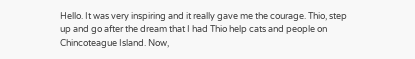Hello. It was very inspiring and it really gave me the courage. Thio, step up and go after the dream that I had Thio help cats and people on Chincoteague Island. Now,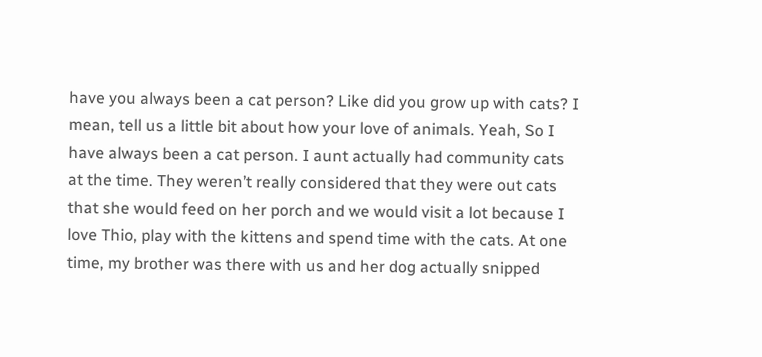have you always been a cat person? Like did you grow up with cats? I mean, tell us a little bit about how your love of animals. Yeah, So I have always been a cat person. I aunt actually had community cats at the time. They weren’t really considered that they were out cats that she would feed on her porch and we would visit a lot because I love Thio, play with the kittens and spend time with the cats. At one time, my brother was there with us and her dog actually snipped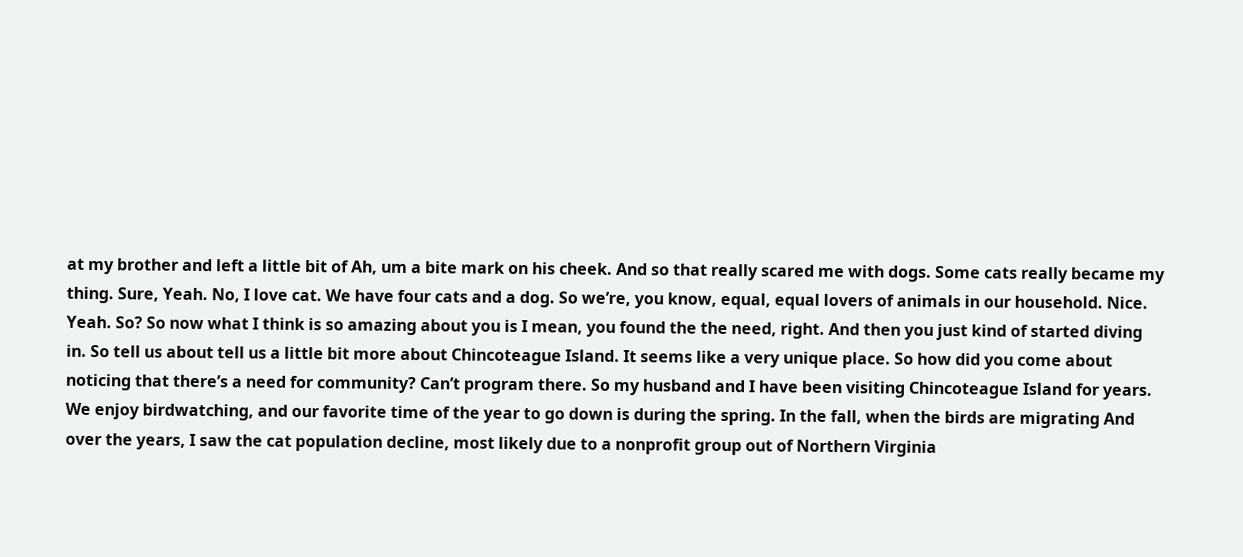at my brother and left a little bit of Ah, um a bite mark on his cheek. And so that really scared me with dogs. Some cats really became my thing. Sure, Yeah. No, I love cat. We have four cats and a dog. So we’re, you know, equal, equal lovers of animals in our household. Nice. Yeah. So? So now what I think is so amazing about you is I mean, you found the the need, right. And then you just kind of started diving in. So tell us about tell us a little bit more about Chincoteague Island. It seems like a very unique place. So how did you come about noticing that there’s a need for community? Can’t program there. So my husband and I have been visiting Chincoteague Island for years. We enjoy birdwatching, and our favorite time of the year to go down is during the spring. In the fall, when the birds are migrating And over the years, I saw the cat population decline, most likely due to a nonprofit group out of Northern Virginia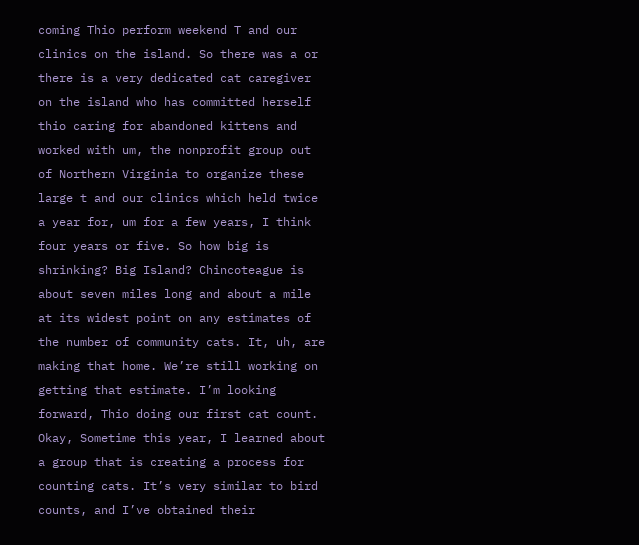coming Thio perform weekend T and our clinics on the island. So there was a or there is a very dedicated cat caregiver on the island who has committed herself thio caring for abandoned kittens and worked with um, the nonprofit group out of Northern Virginia to organize these large t and our clinics which held twice a year for, um for a few years, I think four years or five. So how big is shrinking? Big Island? Chincoteague is about seven miles long and about a mile at its widest point on any estimates of the number of community cats. It, uh, are making that home. We’re still working on getting that estimate. I’m looking forward, Thio doing our first cat count. Okay, Sometime this year, I learned about a group that is creating a process for counting cats. It’s very similar to bird counts, and I’ve obtained their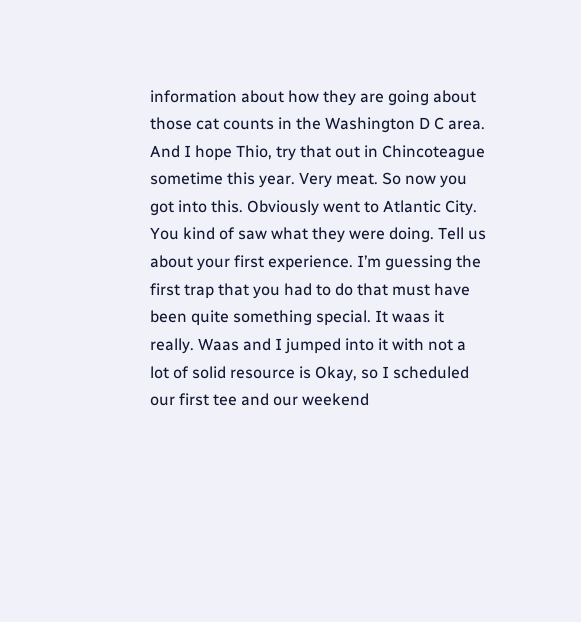information about how they are going about those cat counts in the Washington D C area. And I hope Thio, try that out in Chincoteague sometime this year. Very meat. So now you got into this. Obviously went to Atlantic City. You kind of saw what they were doing. Tell us about your first experience. I’m guessing the first trap that you had to do that must have been quite something special. It waas it really. Waas and I jumped into it with not a lot of solid resource is Okay, so I scheduled our first tee and our weekend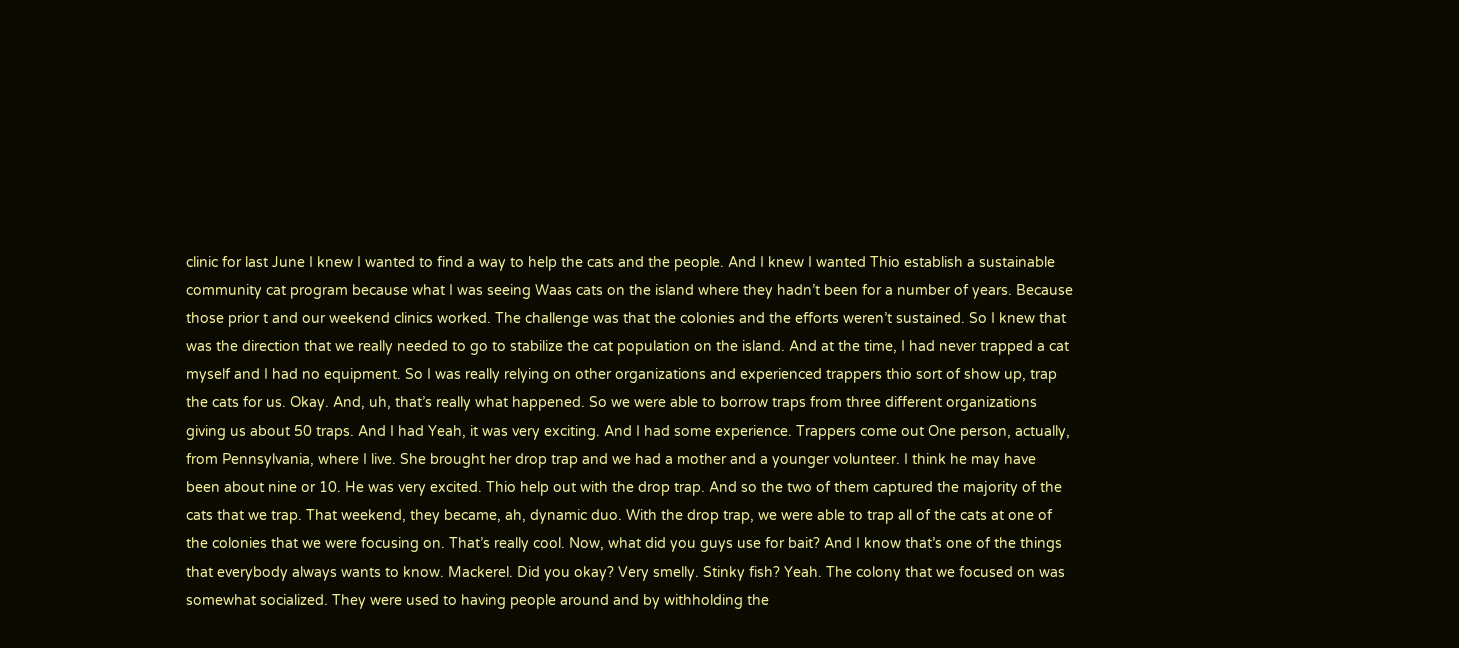clinic for last June I knew I wanted to find a way to help the cats and the people. And I knew I wanted Thio establish a sustainable community cat program because what I was seeing Waas cats on the island where they hadn’t been for a number of years. Because those prior t and our weekend clinics worked. The challenge was that the colonies and the efforts weren’t sustained. So I knew that was the direction that we really needed to go to stabilize the cat population on the island. And at the time, I had never trapped a cat myself and I had no equipment. So I was really relying on other organizations and experienced trappers thio sort of show up, trap the cats for us. Okay. And, uh, that’s really what happened. So we were able to borrow traps from three different organizations giving us about 50 traps. And I had Yeah, it was very exciting. And I had some experience. Trappers come out One person, actually, from Pennsylvania, where I live. She brought her drop trap and we had a mother and a younger volunteer. I think he may have been about nine or 10. He was very excited. Thio help out with the drop trap. And so the two of them captured the majority of the cats that we trap. That weekend, they became, ah, dynamic duo. With the drop trap, we were able to trap all of the cats at one of the colonies that we were focusing on. That’s really cool. Now, what did you guys use for bait? And I know that’s one of the things that everybody always wants to know. Mackerel. Did you okay? Very smelly. Stinky fish? Yeah. The colony that we focused on was somewhat socialized. They were used to having people around and by withholding the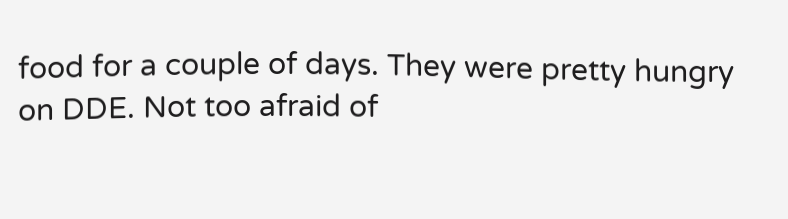food for a couple of days. They were pretty hungry on DDE. Not too afraid of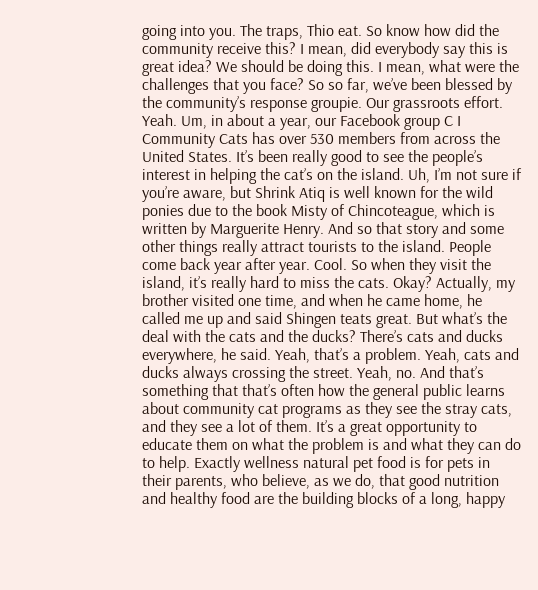going into you. The traps, Thio eat. So know how did the community receive this? I mean, did everybody say this is great idea? We should be doing this. I mean, what were the challenges that you face? So so far, we’ve been blessed by the community’s response groupie. Our grassroots effort. Yeah. Um, in about a year, our Facebook group C I Community Cats has over 530 members from across the United States. It’s been really good to see the people’s interest in helping the cat’s on the island. Uh, I’m not sure if you’re aware, but Shrink Atiq is well known for the wild ponies due to the book Misty of Chincoteague, which is written by Marguerite Henry. And so that story and some other things really attract tourists to the island. People come back year after year. Cool. So when they visit the island, it’s really hard to miss the cats. Okay? Actually, my brother visited one time, and when he came home, he called me up and said Shingen teats great. But what’s the deal with the cats and the ducks? There’s cats and ducks everywhere, he said. Yeah, that’s a problem. Yeah, cats and ducks always crossing the street. Yeah, no. And that’s something that that’s often how the general public learns about community cat programs as they see the stray cats, and they see a lot of them. It’s a great opportunity to educate them on what the problem is and what they can do to help. Exactly wellness natural pet food is for pets in their parents, who believe, as we do, that good nutrition and healthy food are the building blocks of a long, happy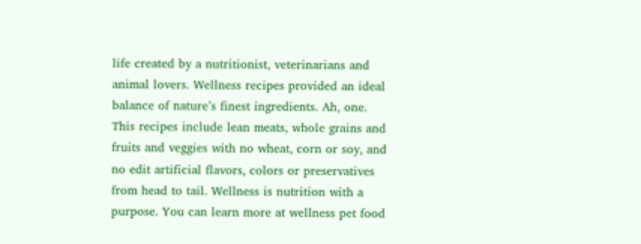life created by a nutritionist, veterinarians and animal lovers. Wellness recipes provided an ideal balance of nature’s finest ingredients. Ah, one. This recipes include lean meats, whole grains and fruits and veggies with no wheat, corn or soy, and no edit artificial flavors, colors or preservatives from head to tail. Wellness is nutrition with a purpose. You can learn more at wellness pet food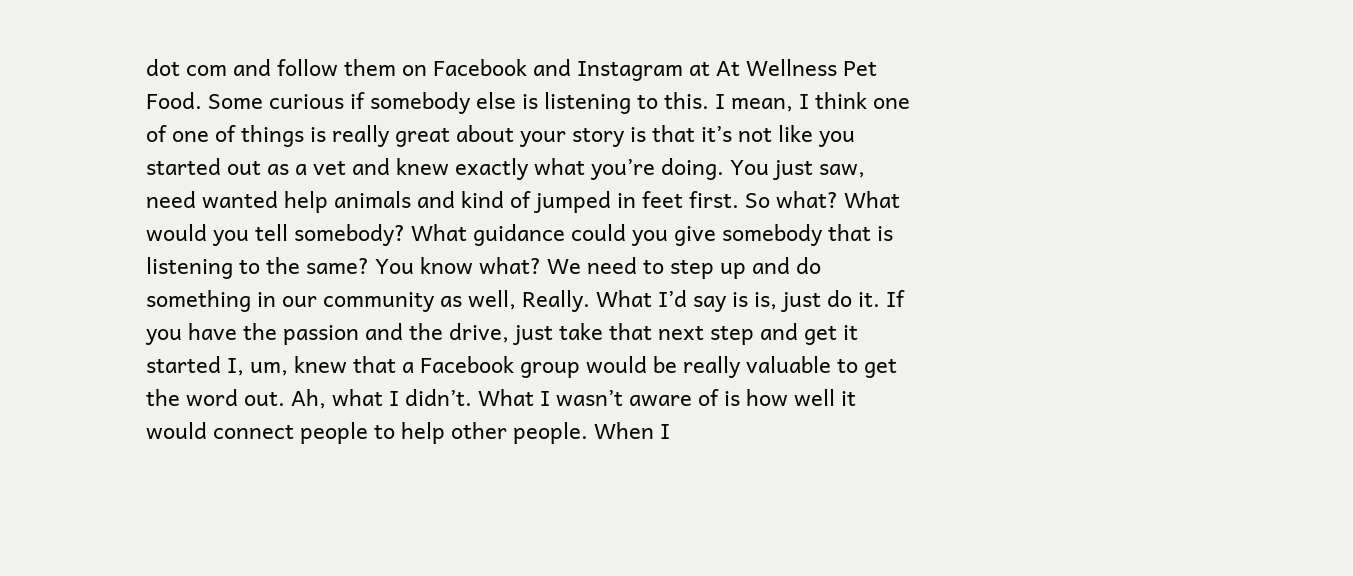dot com and follow them on Facebook and Instagram at At Wellness Pet Food. Some curious if somebody else is listening to this. I mean, I think one of one of things is really great about your story is that it’s not like you started out as a vet and knew exactly what you’re doing. You just saw, need wanted help animals and kind of jumped in feet first. So what? What would you tell somebody? What guidance could you give somebody that is listening to the same? You know what? We need to step up and do something in our community as well, Really. What I’d say is is, just do it. If you have the passion and the drive, just take that next step and get it started I, um, knew that a Facebook group would be really valuable to get the word out. Ah, what I didn’t. What I wasn’t aware of is how well it would connect people to help other people. When I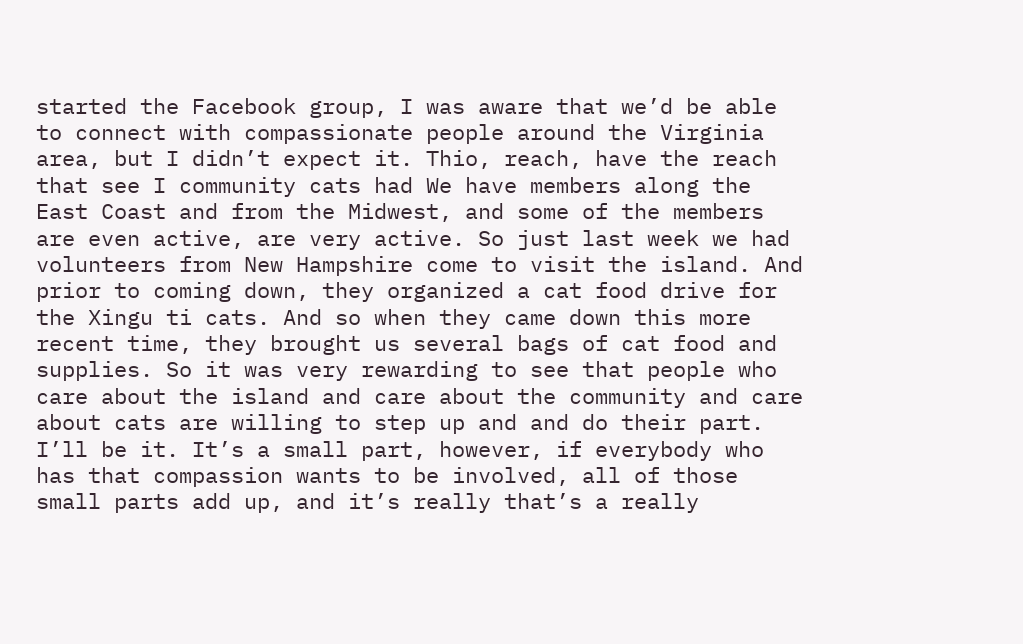started the Facebook group, I was aware that we’d be able to connect with compassionate people around the Virginia area, but I didn’t expect it. Thio, reach, have the reach that see I community cats had We have members along the East Coast and from the Midwest, and some of the members are even active, are very active. So just last week we had volunteers from New Hampshire come to visit the island. And prior to coming down, they organized a cat food drive for the Xingu ti cats. And so when they came down this more recent time, they brought us several bags of cat food and supplies. So it was very rewarding to see that people who care about the island and care about the community and care about cats are willing to step up and and do their part. I’ll be it. It’s a small part, however, if everybody who has that compassion wants to be involved, all of those small parts add up, and it’s really that’s a really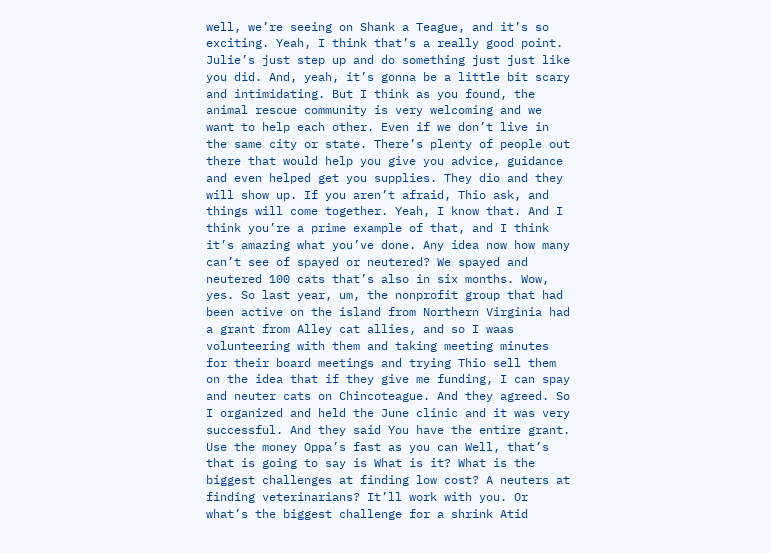well, we’re seeing on Shank a Teague, and it’s so exciting. Yeah, I think that’s a really good point. Julie’s just step up and do something just just like you did. And, yeah, it’s gonna be a little bit scary and intimidating. But I think as you found, the animal rescue community is very welcoming and we want to help each other. Even if we don’t live in the same city or state. There’s plenty of people out there that would help you give you advice, guidance and even helped get you supplies. They dio and they will show up. If you aren’t afraid, Thio ask, and things will come together. Yeah, I know that. And I think you’re a prime example of that, and I think it’s amazing what you’ve done. Any idea now how many can’t see of spayed or neutered? We spayed and neutered 100 cats that’s also in six months. Wow, yes. So last year, um, the nonprofit group that had been active on the island from Northern Virginia had a grant from Alley cat allies, and so I waas volunteering with them and taking meeting minutes for their board meetings and trying Thio sell them on the idea that if they give me funding, I can spay and neuter cats on Chincoteague. And they agreed. So I organized and held the June clinic and it was very successful. And they said You have the entire grant. Use the money Oppa’s fast as you can Well, that’s that is going to say is What is it? What is the biggest challenges at finding low cost? A neuters at finding veterinarians? It’ll work with you. Or what’s the biggest challenge for a shrink Atid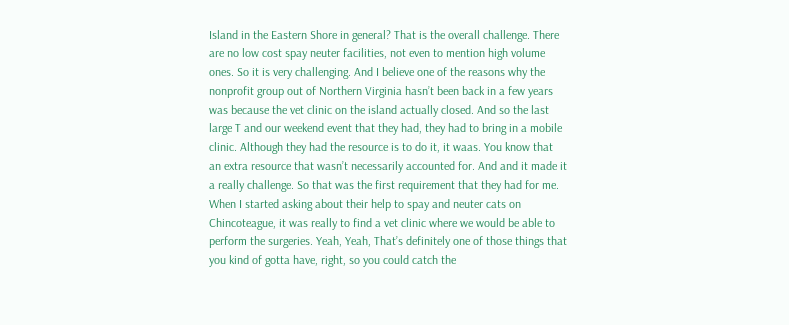Island in the Eastern Shore in general? That is the overall challenge. There are no low cost spay neuter facilities, not even to mention high volume ones. So it is very challenging. And I believe one of the reasons why the nonprofit group out of Northern Virginia hasn’t been back in a few years was because the vet clinic on the island actually closed. And so the last large T and our weekend event that they had, they had to bring in a mobile clinic. Although they had the resource is to do it, it waas. You know that an extra resource that wasn’t necessarily accounted for. And and it made it a really challenge. So that was the first requirement that they had for me. When I started asking about their help to spay and neuter cats on Chincoteague, it was really to find a vet clinic where we would be able to perform the surgeries. Yeah, Yeah, That’s definitely one of those things that you kind of gotta have, right, so you could catch the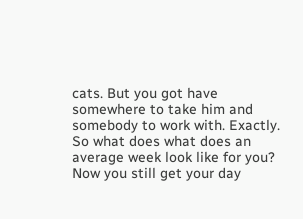cats. But you got have somewhere to take him and somebody to work with. Exactly. So what does what does an average week look like for you? Now you still get your day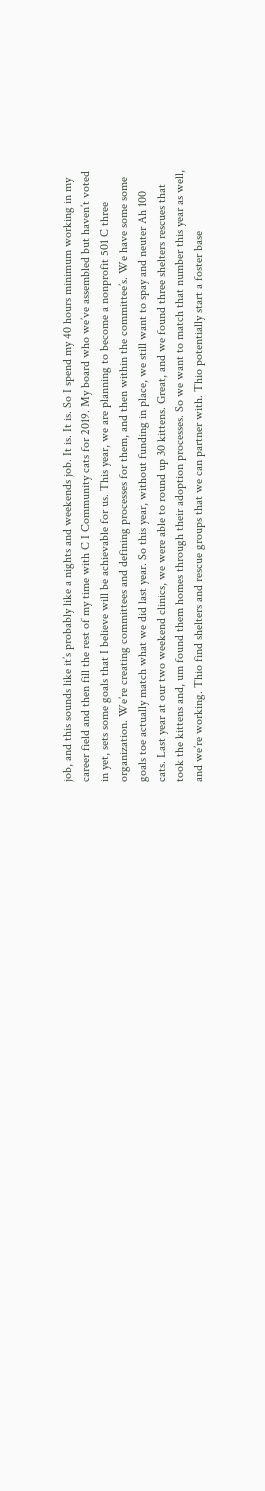job, and this sounds like it’s probably like a nights and weekends job. It is. It is. So I spend my 40 hours minimum working in my career field and then fill the rest of my time with C I Community cats for 2019. My board who we’ve assembled but haven’t voted in yet, sets some goals that I believe will be achievable for us. This year, we are planning to become a nonprofit 501 C three organization. We’re creating committees and defining processes for them, and then within the committee’s. We have some some goals toe actually match what we did last year. So this year, without funding in place, we still want to spay and neuter Ah 100 cats. Last year at our two weekend clinics, we were able to round up 30 kittens. Great, and we found three shelters rescues that took the kittens and, um found them homes through their adoption processes. So we want to match that number this year as well, and we’re working. Thio find shelters and rescue groups that we can partner with. Thio potentially start a foster base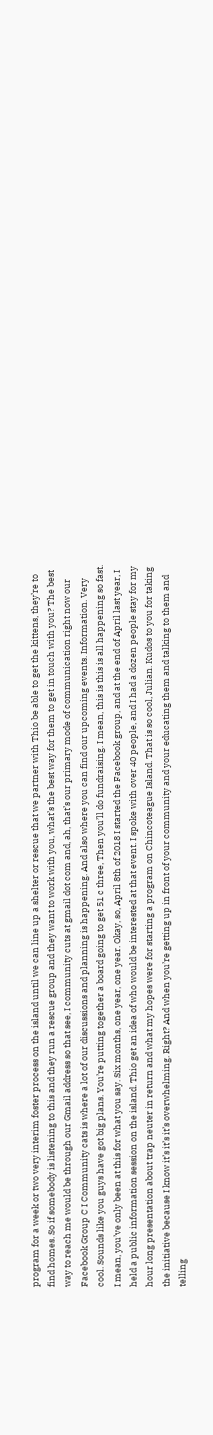program for a week or two very interim foster process on the island until we can line up a shelter or rescue that we partner with Thio be able to get the kittens, they’re to find homes. So if somebody is listening to this and they run a rescue group and they want to work with you, what’s the best way for them to get in touch with you? The best way to reach me would be through our Gmail address so that see, I community cuts at gmail dot com and, ah, that’s our primary mode of communication right now our Facebook Group C I Community cats is where a lot of our discussions and planning is happening. And also where you can find our upcoming events. Information. Very cool. Sounds like you guys have got big plans. You’re putting together a board going to get 51 c three, Then you’ll do fundraising. I mean, this is this is all happening so fast. I mean, you’ve only been at this for what you say. Six months, one year, one year. Okay, so, April 8th of 2018 I started the Facebook group, and at the end of April last year, I held a public information session on the island. Thio get an idea of who would be interested at that event. I spoke with over 40 people, and I had a dozen people stay for my hour long presentation about trap neuter in return and what my hopes were for starting a program on Chincoteague Island. That is so cool, Julian. Kudos to you for taking the initiative because I know it’s it’s it’s overwhelming. Right? And when you’re getting up in front of your community and your educating them and talking to them and telling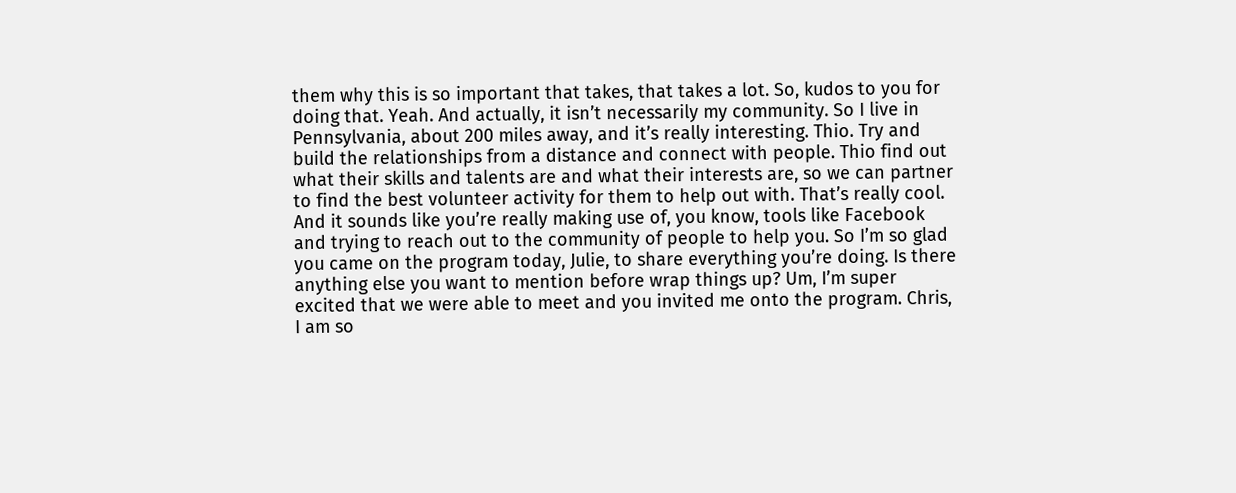them why this is so important that takes, that takes a lot. So, kudos to you for doing that. Yeah. And actually, it isn’t necessarily my community. So I live in Pennsylvania, about 200 miles away, and it’s really interesting. Thio. Try and build the relationships from a distance and connect with people. Thio find out what their skills and talents are and what their interests are, so we can partner to find the best volunteer activity for them to help out with. That’s really cool. And it sounds like you’re really making use of, you know, tools like Facebook and trying to reach out to the community of people to help you. So I’m so glad you came on the program today, Julie, to share everything you’re doing. Is there anything else you want to mention before wrap things up? Um, I’m super excited that we were able to meet and you invited me onto the program. Chris, I am so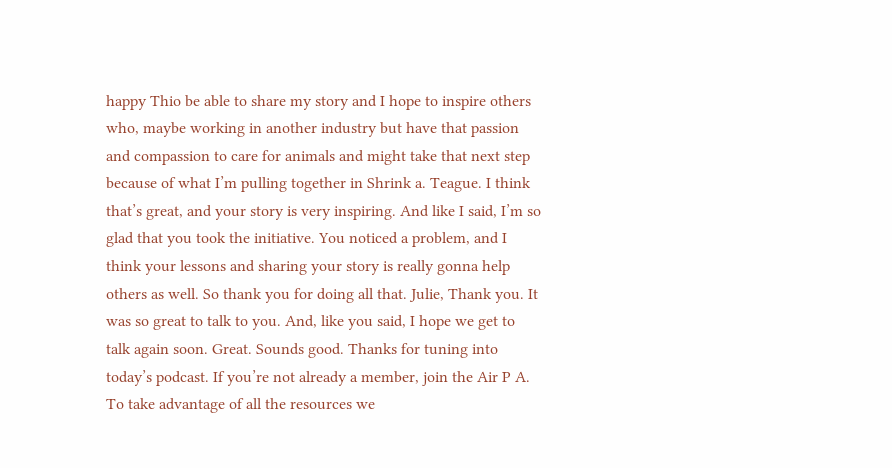happy Thio be able to share my story and I hope to inspire others who, maybe working in another industry but have that passion and compassion to care for animals and might take that next step because of what I’m pulling together in Shrink a. Teague. I think that’s great, and your story is very inspiring. And like I said, I’m so glad that you took the initiative. You noticed a problem, and I think your lessons and sharing your story is really gonna help others as well. So thank you for doing all that. Julie, Thank you. It was so great to talk to you. And, like you said, I hope we get to talk again soon. Great. Sounds good. Thanks for tuning into today’s podcast. If you’re not already a member, join the Air P A. To take advantage of all the resources we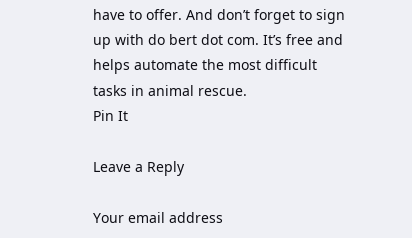have to offer. And don’t forget to sign up with do bert dot com. It’s free and helps automate the most difficult tasks in animal rescue.
Pin It

Leave a Reply

Your email address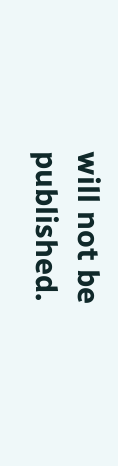will not be published.